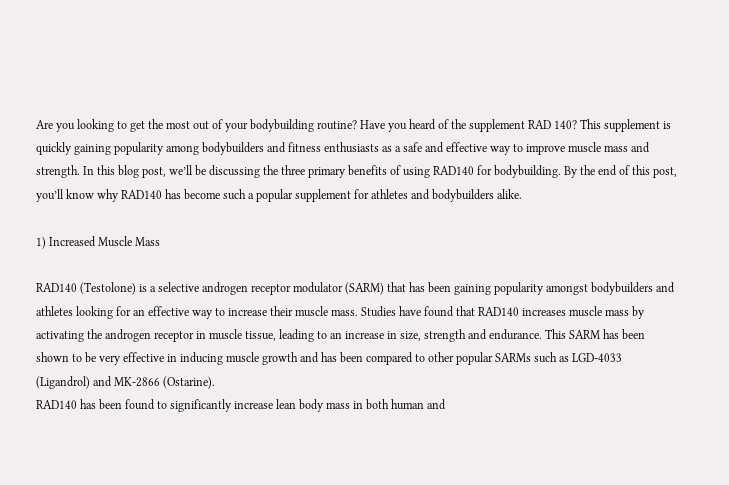Are you looking to get the most out of your bodybuilding routine? Have you heard of the supplement RAD 140? This supplement is quickly gaining popularity among bodybuilders and fitness enthusiasts as a safe and effective way to improve muscle mass and strength. In this blog post, we’ll be discussing the three primary benefits of using RAD140 for bodybuilding. By the end of this post, you’ll know why RAD140 has become such a popular supplement for athletes and bodybuilders alike.

1) Increased Muscle Mass

RAD140 (Testolone) is a selective androgen receptor modulator (SARM) that has been gaining popularity amongst bodybuilders and athletes looking for an effective way to increase their muscle mass. Studies have found that RAD140 increases muscle mass by activating the androgen receptor in muscle tissue, leading to an increase in size, strength and endurance. This SARM has been shown to be very effective in inducing muscle growth and has been compared to other popular SARMs such as LGD-4033 (Ligandrol) and MK-2866 (Ostarine).
RAD140 has been found to significantly increase lean body mass in both human and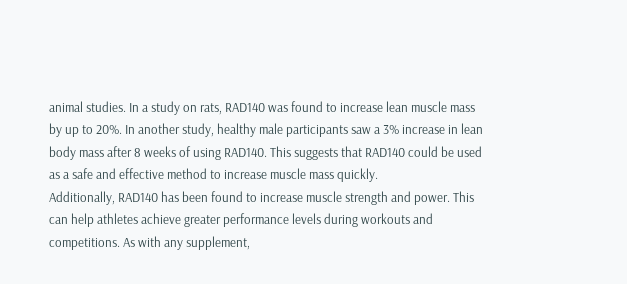animal studies. In a study on rats, RAD140 was found to increase lean muscle mass by up to 20%. In another study, healthy male participants saw a 3% increase in lean body mass after 8 weeks of using RAD140. This suggests that RAD140 could be used as a safe and effective method to increase muscle mass quickly.
Additionally, RAD140 has been found to increase muscle strength and power. This can help athletes achieve greater performance levels during workouts and competitions. As with any supplement,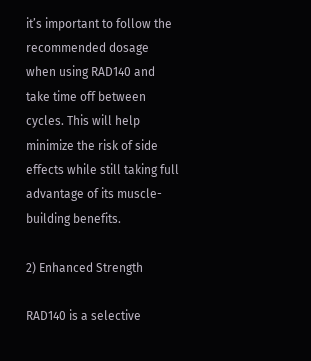it’s important to follow the recommended dosage when using RAD140 and take time off between cycles. This will help minimize the risk of side effects while still taking full advantage of its muscle-building benefits.

2) Enhanced Strength

RAD140 is a selective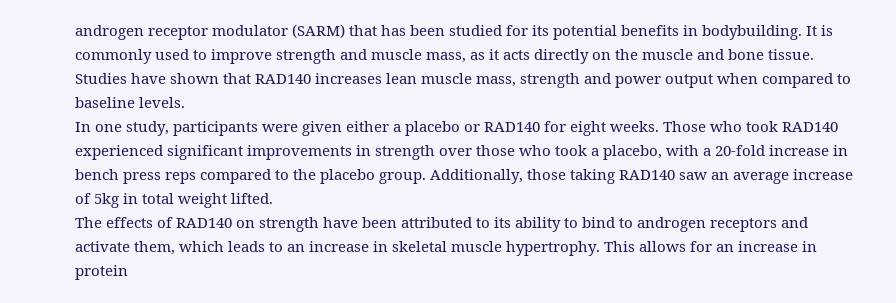androgen receptor modulator (SARM) that has been studied for its potential benefits in bodybuilding. It is commonly used to improve strength and muscle mass, as it acts directly on the muscle and bone tissue. Studies have shown that RAD140 increases lean muscle mass, strength and power output when compared to baseline levels.
In one study, participants were given either a placebo or RAD140 for eight weeks. Those who took RAD140 experienced significant improvements in strength over those who took a placebo, with a 20-fold increase in bench press reps compared to the placebo group. Additionally, those taking RAD140 saw an average increase of 5kg in total weight lifted.
The effects of RAD140 on strength have been attributed to its ability to bind to androgen receptors and activate them, which leads to an increase in skeletal muscle hypertrophy. This allows for an increase in protein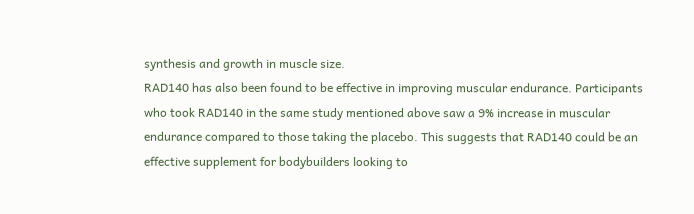synthesis and growth in muscle size.
RAD140 has also been found to be effective in improving muscular endurance. Participants who took RAD140 in the same study mentioned above saw a 9% increase in muscular endurance compared to those taking the placebo. This suggests that RAD140 could be an effective supplement for bodybuilders looking to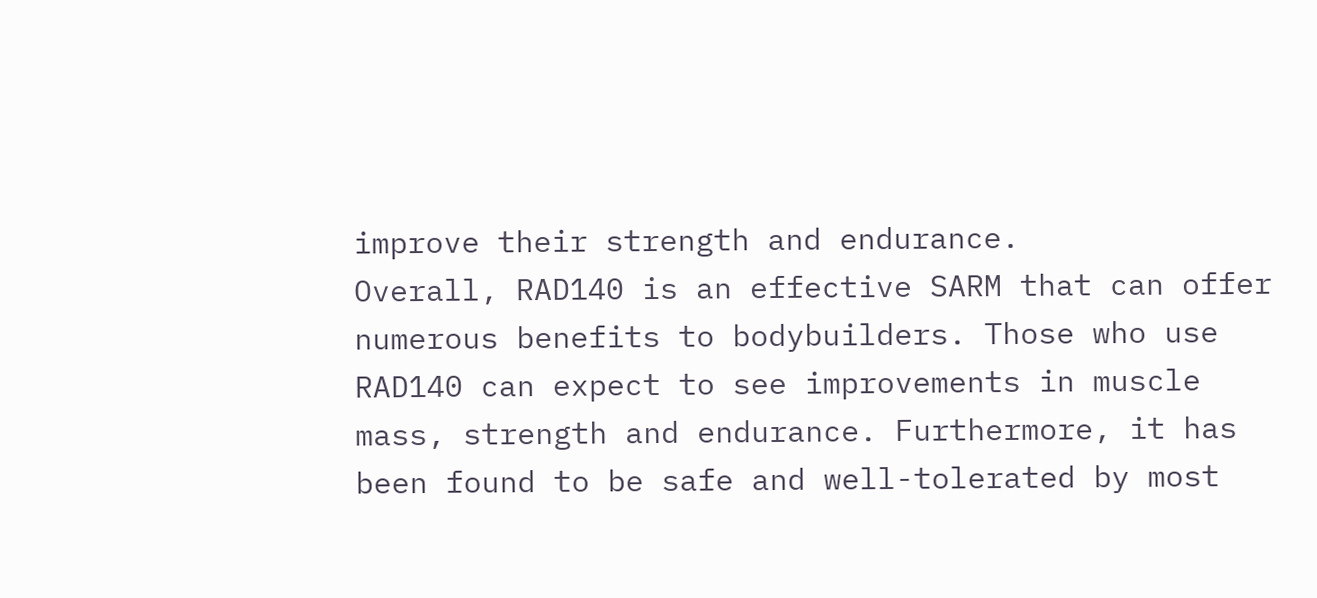improve their strength and endurance.
Overall, RAD140 is an effective SARM that can offer numerous benefits to bodybuilders. Those who use RAD140 can expect to see improvements in muscle mass, strength and endurance. Furthermore, it has been found to be safe and well-tolerated by most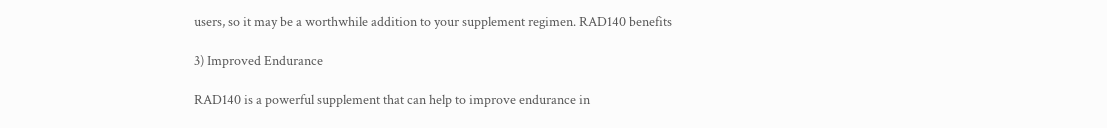users, so it may be a worthwhile addition to your supplement regimen. RAD140 benefits

3) Improved Endurance

RAD140 is a powerful supplement that can help to improve endurance in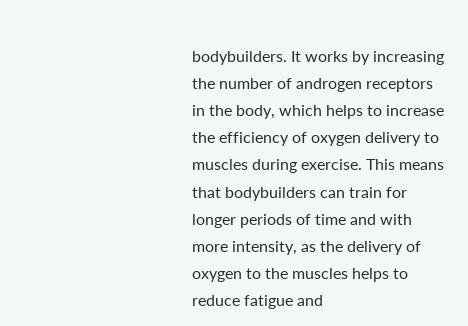bodybuilders. It works by increasing the number of androgen receptors in the body, which helps to increase the efficiency of oxygen delivery to muscles during exercise. This means that bodybuilders can train for longer periods of time and with more intensity, as the delivery of oxygen to the muscles helps to reduce fatigue and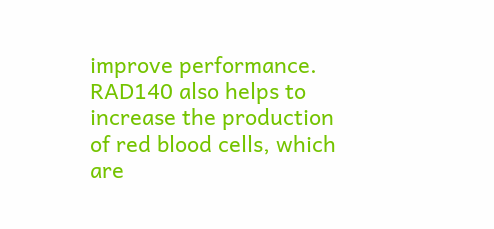improve performance. RAD140 also helps to increase the production of red blood cells, which are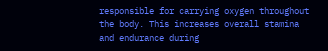responsible for carrying oxygen throughout the body. This increases overall stamina and endurance during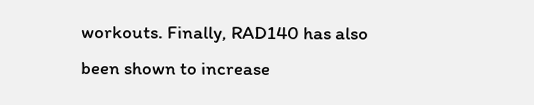workouts. Finally, RAD140 has also been shown to increase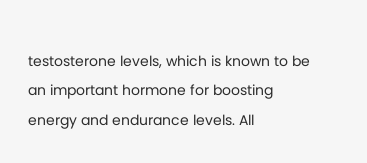testosterone levels, which is known to be an important hormone for boosting energy and endurance levels. All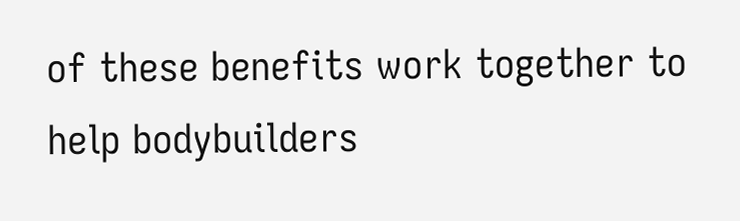of these benefits work together to help bodybuilders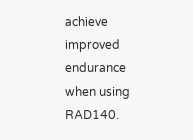achieve improved endurance when using RAD140.